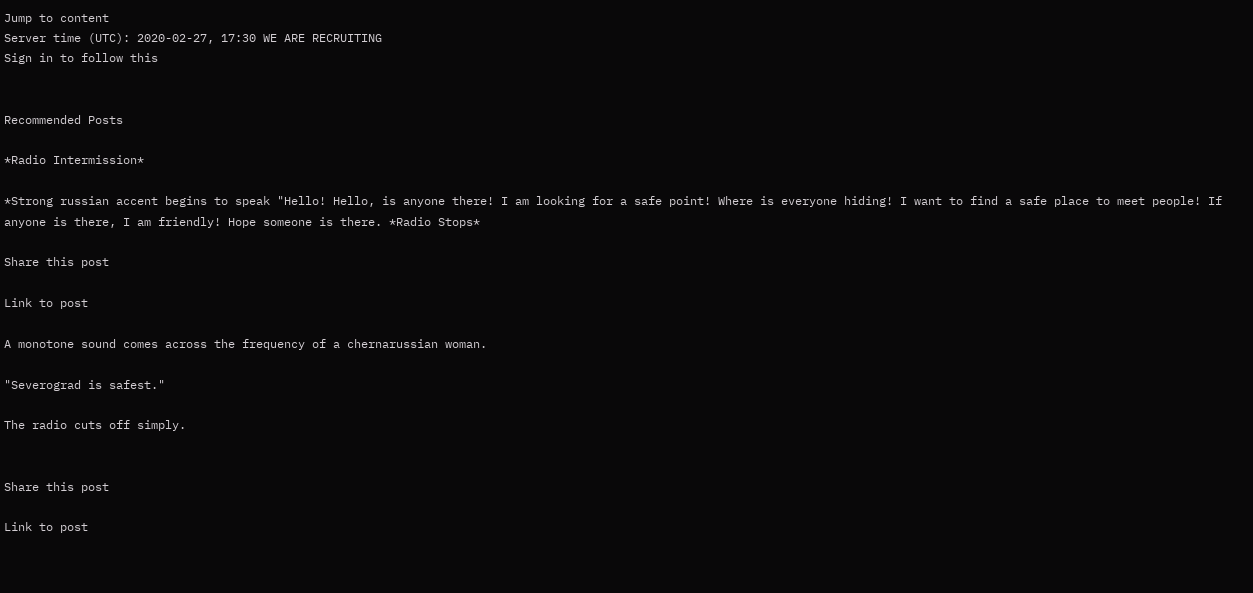Jump to content
Server time (UTC): 2020-02-27, 17:30 WE ARE RECRUITING
Sign in to follow this


Recommended Posts

*Radio Intermission*

*Strong russian accent begins to speak "Hello! Hello, is anyone there! I am looking for a safe point! Where is everyone hiding! I want to find a safe place to meet people! If anyone is there, I am friendly! Hope someone is there. *Radio Stops*

Share this post

Link to post

A monotone sound comes across the frequency of a chernarussian woman.

"Severograd is safest."

The radio cuts off simply.


Share this post

Link to post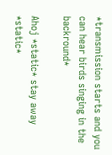*transmission starts and you can hear birds singing in the backround*

Ahoj *static* stay away *static*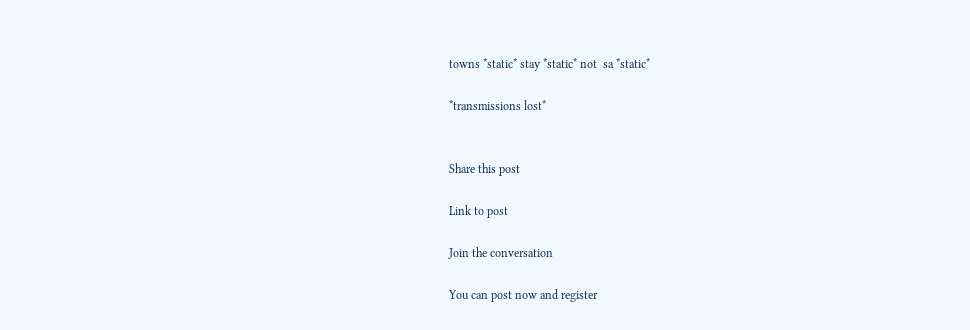towns *static* stay *static* not  sa *static*

*transmissions lost*


Share this post

Link to post

Join the conversation

You can post now and register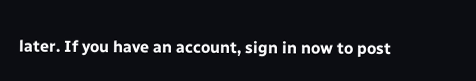later. If you have an account, sign in now to post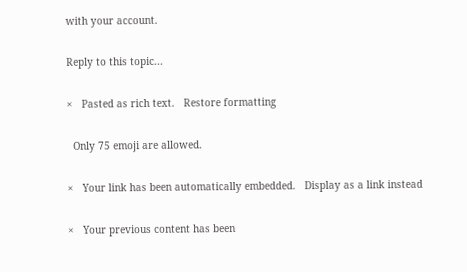with your account.

Reply to this topic...

×   Pasted as rich text.   Restore formatting

  Only 75 emoji are allowed.

×   Your link has been automatically embedded.   Display as a link instead

×   Your previous content has been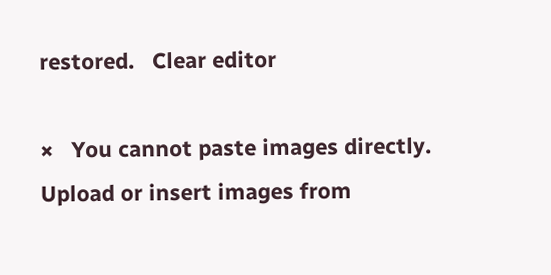restored.   Clear editor

×   You cannot paste images directly. Upload or insert images from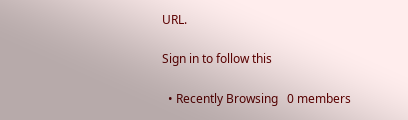URL.

Sign in to follow this

  • Recently Browsing   0 members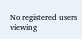No registered users viewing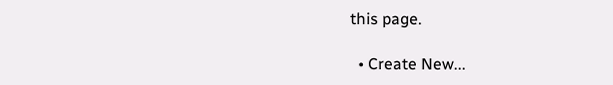this page.

  • Create New...